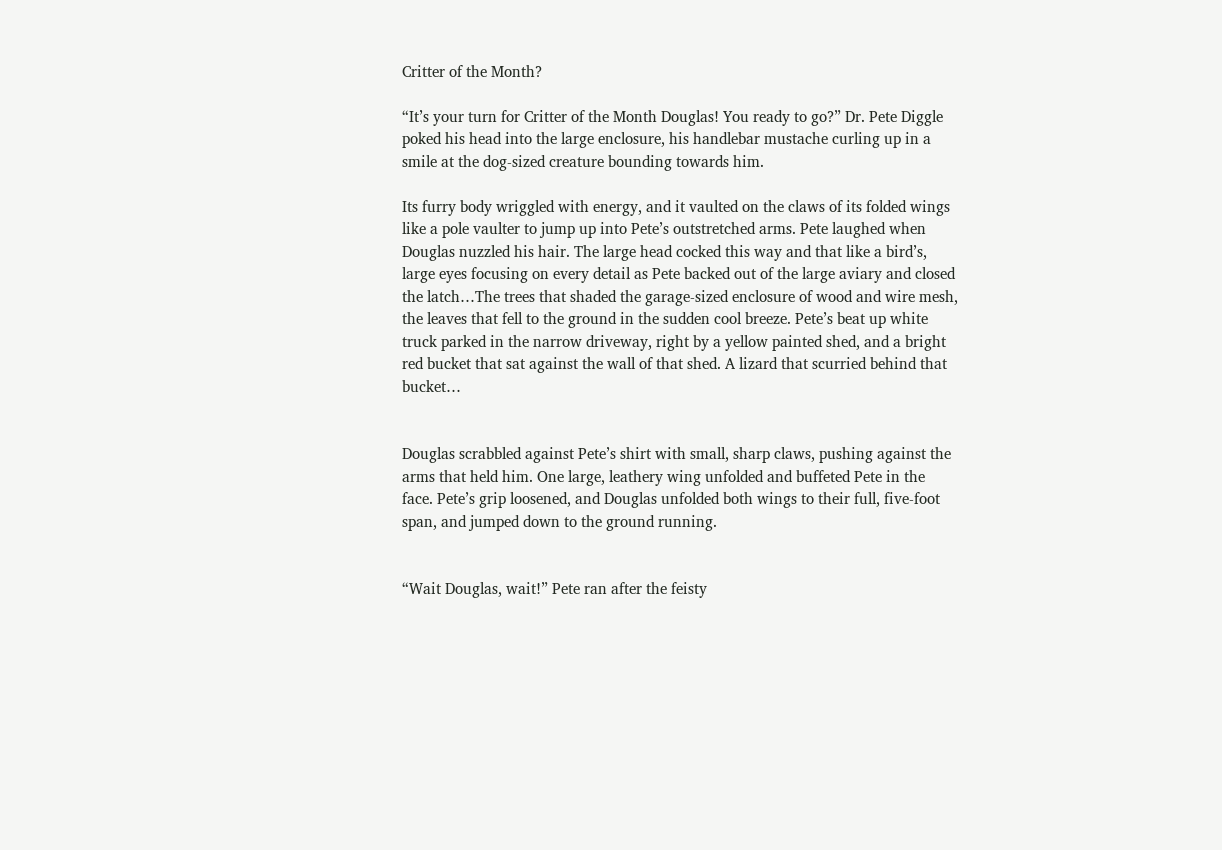Critter of the Month?

“It’s your turn for Critter of the Month Douglas! You ready to go?” Dr. Pete Diggle poked his head into the large enclosure, his handlebar mustache curling up in a smile at the dog-sized creature bounding towards him.

Its furry body wriggled with energy, and it vaulted on the claws of its folded wings like a pole vaulter to jump up into Pete’s outstretched arms. Pete laughed when Douglas nuzzled his hair. The large head cocked this way and that like a bird’s, large eyes focusing on every detail as Pete backed out of the large aviary and closed the latch…The trees that shaded the garage-sized enclosure of wood and wire mesh, the leaves that fell to the ground in the sudden cool breeze. Pete’s beat up white truck parked in the narrow driveway, right by a yellow painted shed, and a bright red bucket that sat against the wall of that shed. A lizard that scurried behind that bucket…


Douglas scrabbled against Pete’s shirt with small, sharp claws, pushing against the arms that held him. One large, leathery wing unfolded and buffeted Pete in the face. Pete’s grip loosened, and Douglas unfolded both wings to their full, five-foot span, and jumped down to the ground running.


“Wait Douglas, wait!” Pete ran after the feisty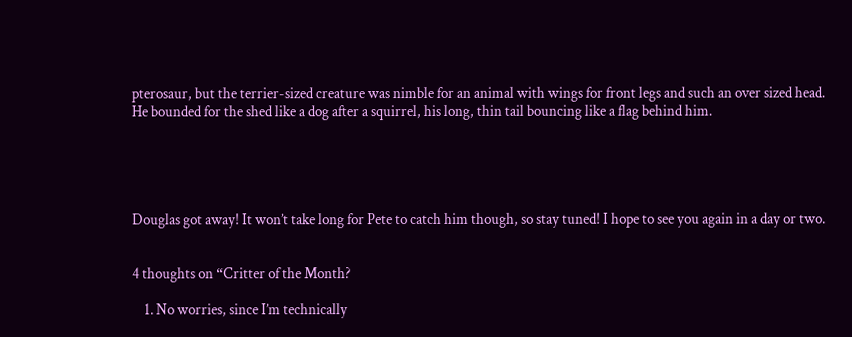pterosaur, but the terrier-sized creature was nimble for an animal with wings for front legs and such an over sized head. He bounded for the shed like a dog after a squirrel, his long, thin tail bouncing like a flag behind him.





Douglas got away! It won’t take long for Pete to catch him though, so stay tuned! I hope to see you again in a day or two.


4 thoughts on “Critter of the Month?

    1. No worries, since I’m technically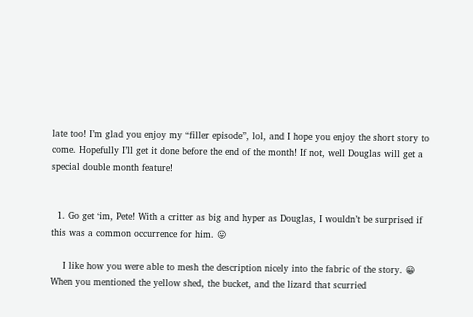late too! I’m glad you enjoy my “filler episode”, lol, and I hope you enjoy the short story to come. Hopefully I’ll get it done before the end of the month! If not, well Douglas will get a special double month feature!


  1. Go get ‘im, Pete! With a critter as big and hyper as Douglas, I wouldn’t be surprised if this was a common occurrence for him. 😛

    I like how you were able to mesh the description nicely into the fabric of the story. 😀 When you mentioned the yellow shed, the bucket, and the lizard that scurried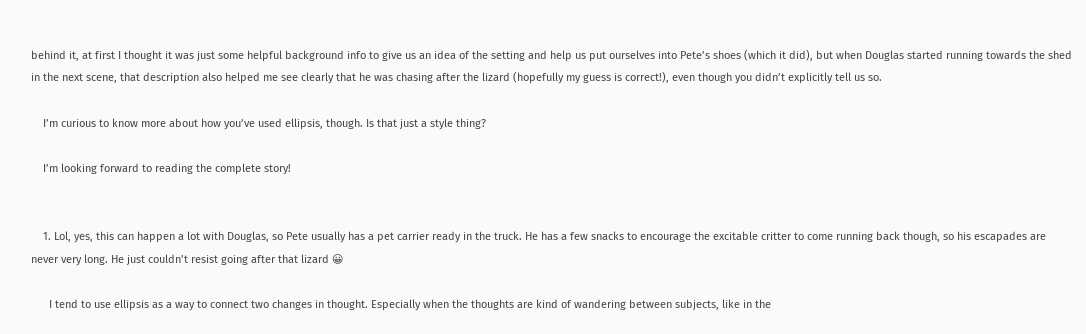behind it, at first I thought it was just some helpful background info to give us an idea of the setting and help us put ourselves into Pete’s shoes (which it did), but when Douglas started running towards the shed in the next scene, that description also helped me see clearly that he was chasing after the lizard (hopefully my guess is correct!), even though you didn’t explicitly tell us so.

    I’m curious to know more about how you’ve used ellipsis, though. Is that just a style thing?

    I’m looking forward to reading the complete story!


    1. Lol, yes, this can happen a lot with Douglas, so Pete usually has a pet carrier ready in the truck. He has a few snacks to encourage the excitable critter to come running back though, so his escapades are never very long. He just couldn’t resist going after that lizard 😀

      I tend to use ellipsis as a way to connect two changes in thought. Especially when the thoughts are kind of wandering between subjects, like in the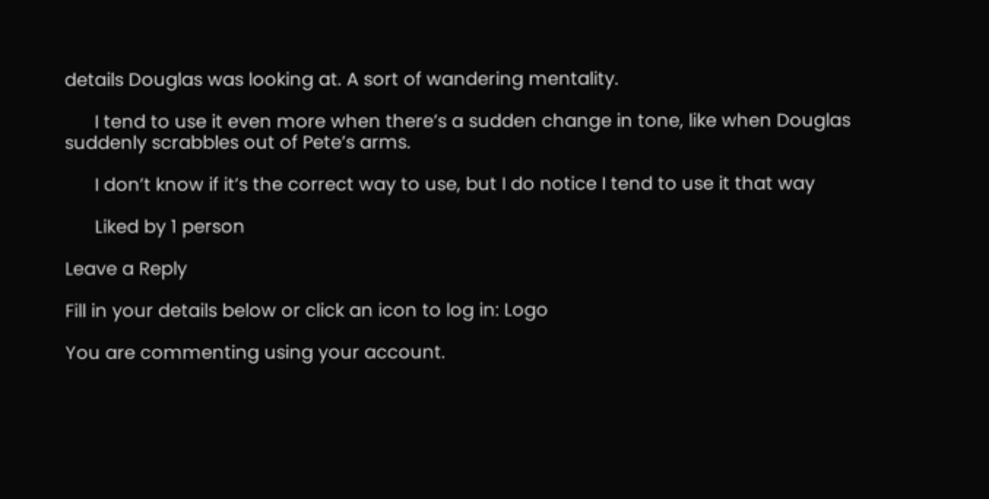details Douglas was looking at. A sort of wandering mentality.

      I tend to use it even more when there’s a sudden change in tone, like when Douglas suddenly scrabbles out of Pete’s arms.

      I don’t know if it’s the correct way to use, but I do notice I tend to use it that way

      Liked by 1 person

Leave a Reply

Fill in your details below or click an icon to log in: Logo

You are commenting using your account.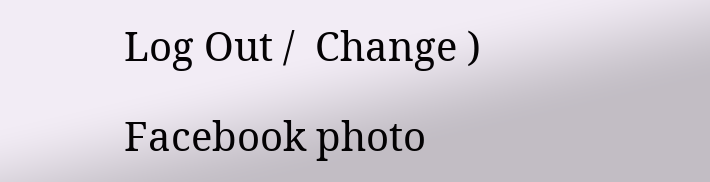Log Out /  Change )

Facebook photo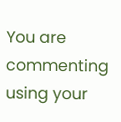You are commenting using your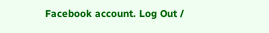Facebook account. Log Out /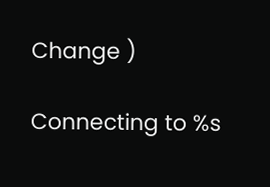Change )

Connecting to %s